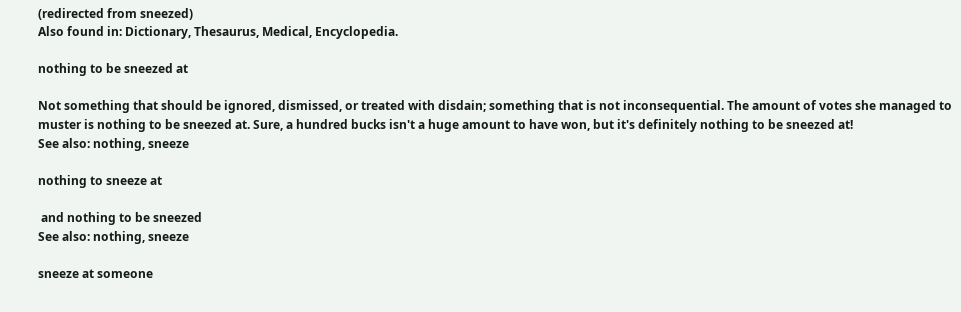(redirected from sneezed)
Also found in: Dictionary, Thesaurus, Medical, Encyclopedia.

nothing to be sneezed at

Not something that should be ignored, dismissed, or treated with disdain; something that is not inconsequential. The amount of votes she managed to muster is nothing to be sneezed at. Sure, a hundred bucks isn't a huge amount to have won, but it's definitely nothing to be sneezed at!
See also: nothing, sneeze

nothing to sneeze at

 and nothing to be sneezed
See also: nothing, sneeze

sneeze at someone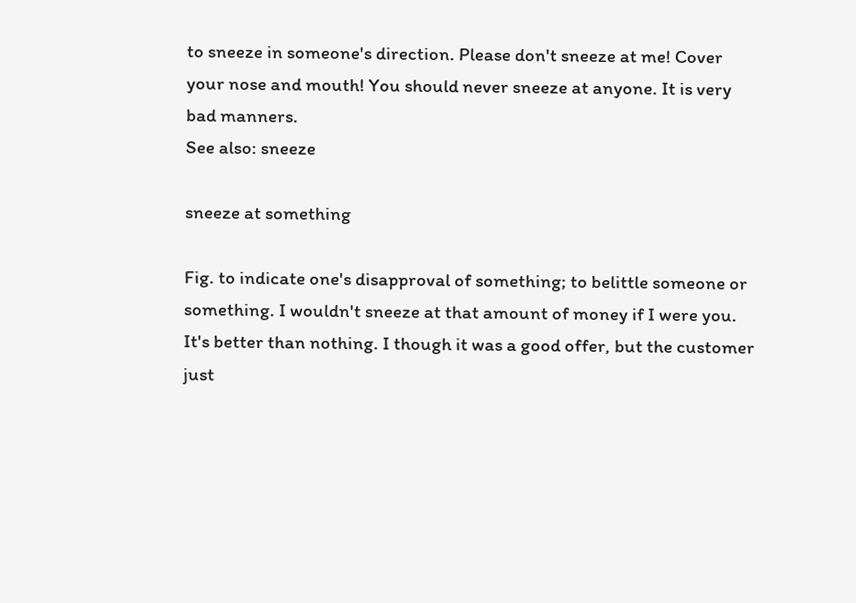to sneeze in someone's direction. Please don't sneeze at me! Cover your nose and mouth! You should never sneeze at anyone. It is very bad manners.
See also: sneeze

sneeze at something

Fig. to indicate one's disapproval of something; to belittle someone or something. I wouldn't sneeze at that amount of money if I were you. It's better than nothing. I though it was a good offer, but the customer just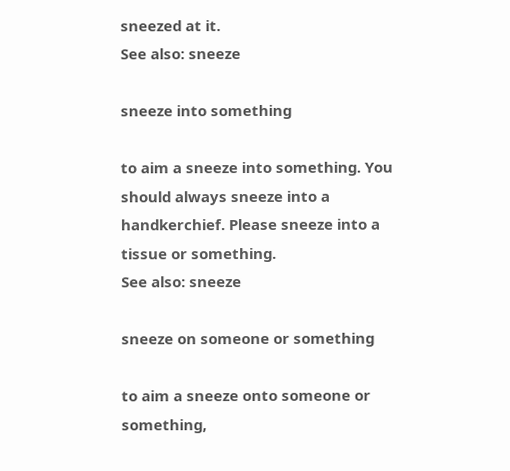sneezed at it.
See also: sneeze

sneeze into something

to aim a sneeze into something. You should always sneeze into a handkerchief. Please sneeze into a tissue or something.
See also: sneeze

sneeze on someone or something

to aim a sneeze onto someone or something,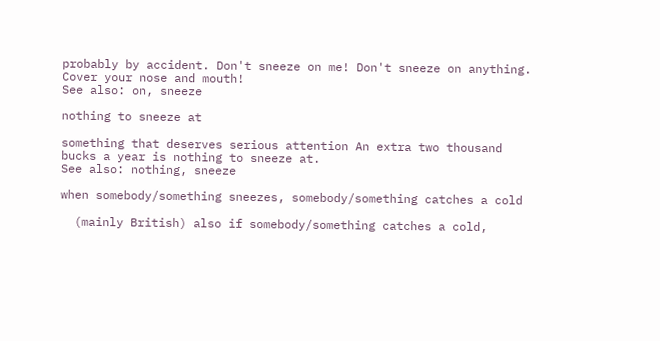probably by accident. Don't sneeze on me! Don't sneeze on anything. Cover your nose and mouth!
See also: on, sneeze

nothing to sneeze at

something that deserves serious attention An extra two thousand bucks a year is nothing to sneeze at.
See also: nothing, sneeze

when somebody/something sneezes, somebody/something catches a cold

  (mainly British) also if somebody/something catches a cold,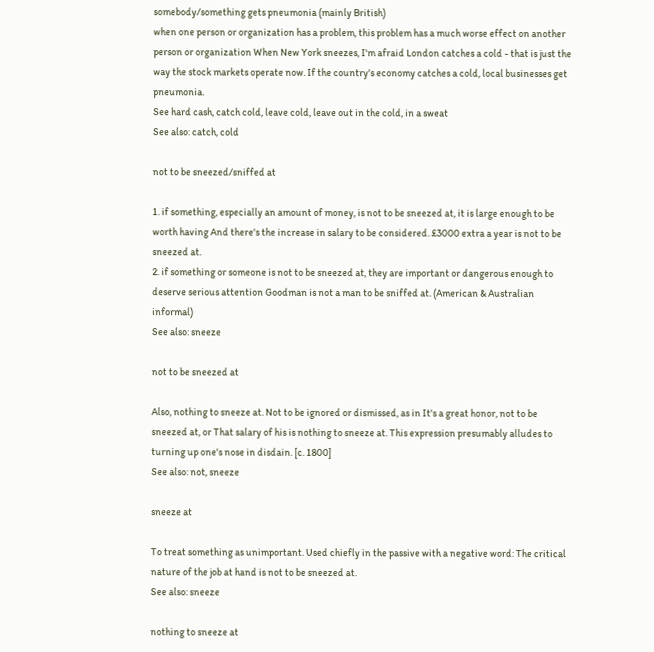somebody/something gets pneumonia (mainly British)
when one person or organization has a problem, this problem has a much worse effect on another person or organization When New York sneezes, I'm afraid London catches a cold - that is just the way the stock markets operate now. If the country's economy catches a cold, local businesses get pneumonia.
See hard cash, catch cold, leave cold, leave out in the cold, in a sweat
See also: catch, cold

not to be sneezed/sniffed at

1. if something, especially an amount of money, is not to be sneezed at, it is large enough to be worth having And there's the increase in salary to be considered. £3000 extra a year is not to be sneezed at.
2. if something or someone is not to be sneezed at, they are important or dangerous enough to deserve serious attention Goodman is not a man to be sniffed at. (American & Australian informal)
See also: sneeze

not to be sneezed at

Also, nothing to sneeze at. Not to be ignored or dismissed, as in It's a great honor, not to be sneezed at, or That salary of his is nothing to sneeze at. This expression presumably alludes to turning up one's nose in disdain. [c. 1800]
See also: not, sneeze

sneeze at

To treat something as unimportant. Used chiefly in the passive with a negative word: The critical nature of the job at hand is not to be sneezed at.
See also: sneeze

nothing to sneeze at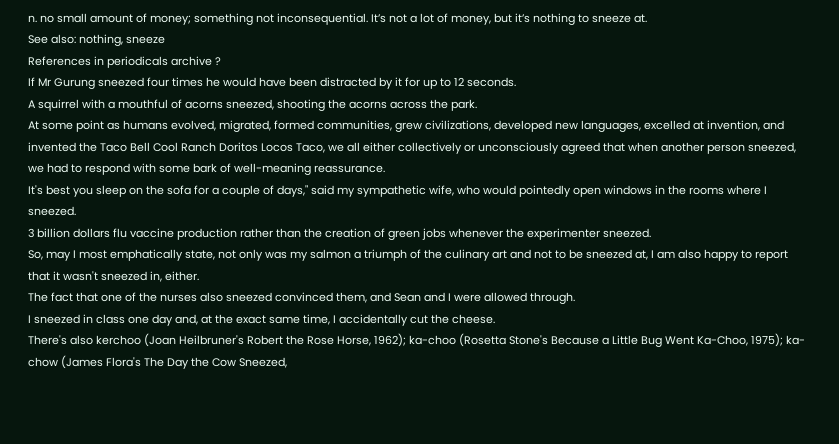n. no small amount of money; something not inconsequential. It’s not a lot of money, but it’s nothing to sneeze at.
See also: nothing, sneeze
References in periodicals archive ?
If Mr Gurung sneezed four times he would have been distracted by it for up to 12 seconds.
A squirrel with a mouthful of acorns sneezed, shooting the acorns across the park.
At some point as humans evolved, migrated, formed communities, grew civilizations, developed new languages, excelled at invention, and invented the Taco Bell Cool Ranch Doritos Locos Taco, we all either collectively or unconsciously agreed that when another person sneezed, we had to respond with some bark of well-meaning reassurance.
It's best you sleep on the sofa for a couple of days," said my sympathetic wife, who would pointedly open windows in the rooms where I sneezed.
3 billion dollars flu vaccine production rather than the creation of green jobs whenever the experimenter sneezed.
So, may I most emphatically state, not only was my salmon a triumph of the culinary art and not to be sneezed at, I am also happy to report that it wasn't sneezed in, either.
The fact that one of the nurses also sneezed convinced them, and Sean and I were allowed through.
I sneezed in class one day and, at the exact same time, I accidentally cut the cheese.
There's also kerchoo (Joan Heilbruner's Robert the Rose Horse, 1962); ka-choo (Rosetta Stone's Because a Little Bug Went Ka-Choo, 1975); ka-chow (James Flora's The Day the Cow Sneezed,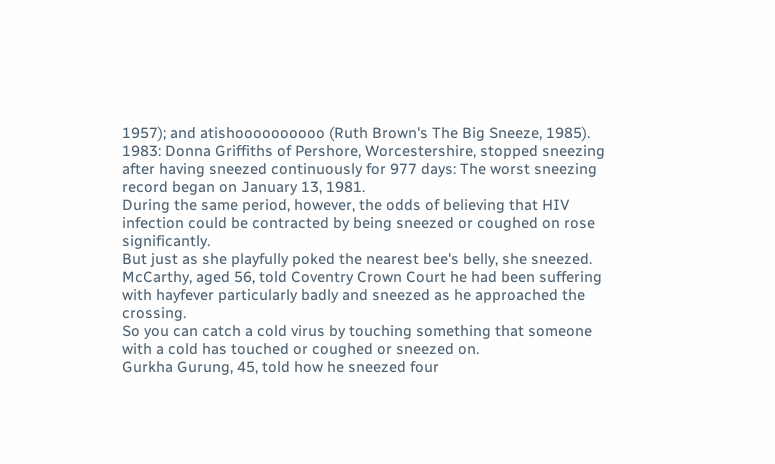1957); and atishoooooooooo (Ruth Brown's The Big Sneeze, 1985).
1983: Donna Griffiths of Pershore, Worcestershire, stopped sneezing after having sneezed continuously for 977 days: The worst sneezing record began on January 13, 1981.
During the same period, however, the odds of believing that HIV infection could be contracted by being sneezed or coughed on rose significantly.
But just as she playfully poked the nearest bee's belly, she sneezed.
McCarthy, aged 56, told Coventry Crown Court he had been suffering with hayfever particularly badly and sneezed as he approached the crossing.
So you can catch a cold virus by touching something that someone with a cold has touched or coughed or sneezed on.
Gurkha Gurung, 45, told how he sneezed four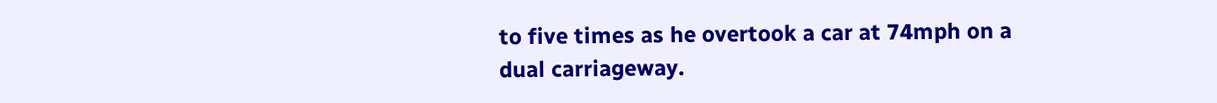to five times as he overtook a car at 74mph on a dual carriageway.